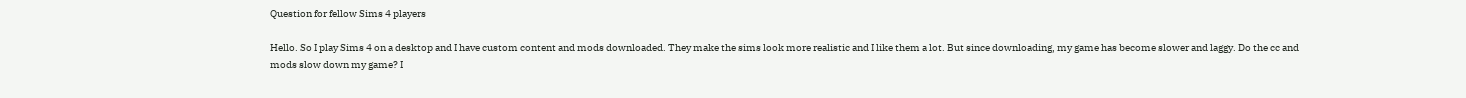Question for fellow Sims 4 players

Hello. So I play Sims 4 on a desktop and I have custom content and mods downloaded. They make the sims look more realistic and I like them a lot. But since downloading, my game has become slower and laggy. Do the cc and mods slow down my game? I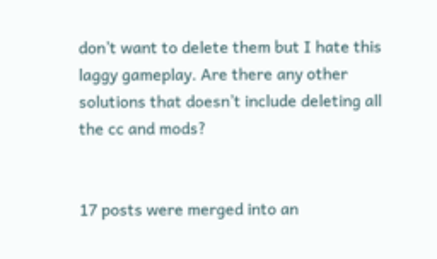don’t want to delete them but I hate this laggy gameplay. Are there any other solutions that doesn’t include deleting all the cc and mods?


17 posts were merged into an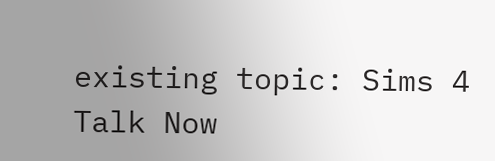existing topic: Sims 4 Talk Now